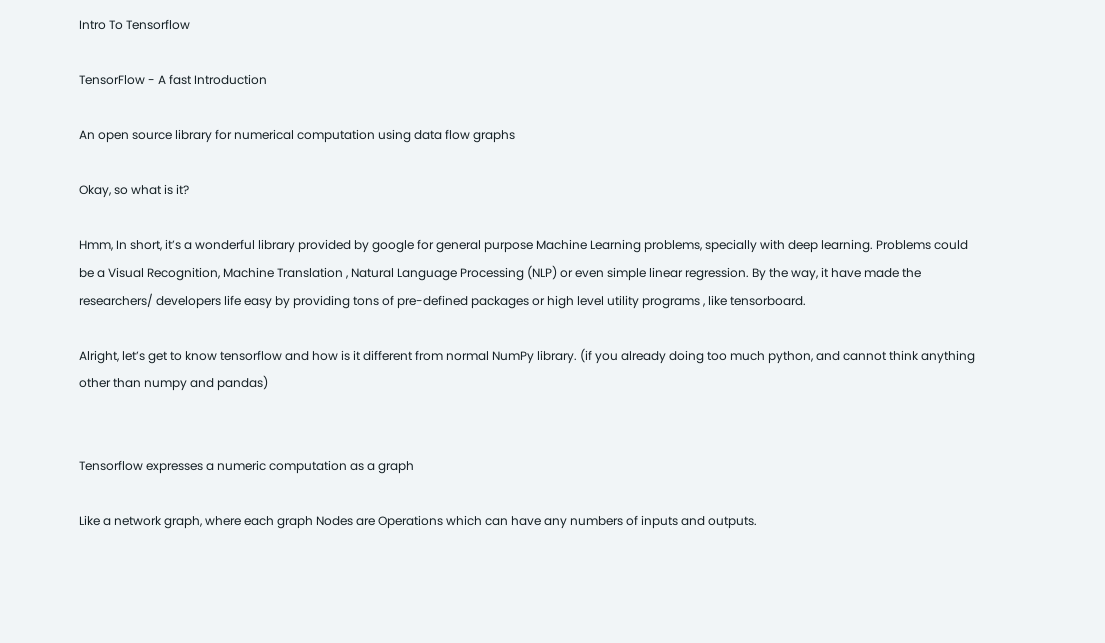Intro To Tensorflow

TensorFlow - A fast Introduction

An open source library for numerical computation using data flow graphs

Okay, so what is it?

Hmm, In short, it’s a wonderful library provided by google for general purpose Machine Learning problems, specially with deep learning. Problems could be a Visual Recognition, Machine Translation , Natural Language Processing (NLP) or even simple linear regression. By the way, it have made the researchers/ developers life easy by providing tons of pre-defined packages or high level utility programs , like tensorboard.

Alright, let’s get to know tensorflow and how is it different from normal NumPy library. (if you already doing too much python, and cannot think anything other than numpy and pandas)


Tensorflow expresses a numeric computation as a graph

Like a network graph, where each graph Nodes are Operations which can have any numbers of inputs and outputs.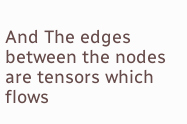And The edges between the nodes are tensors which flows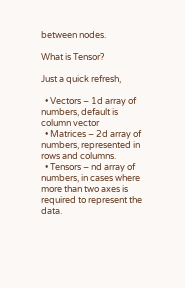between nodes.

What is Tensor?

Just a quick refresh,

  • Vectors – 1d array of numbers, default is column vector
  • Matrices – 2d array of numbers, represented in rows and columns.
  • Tensors – nd array of numbers, in cases where more than two axes is required to represent the data.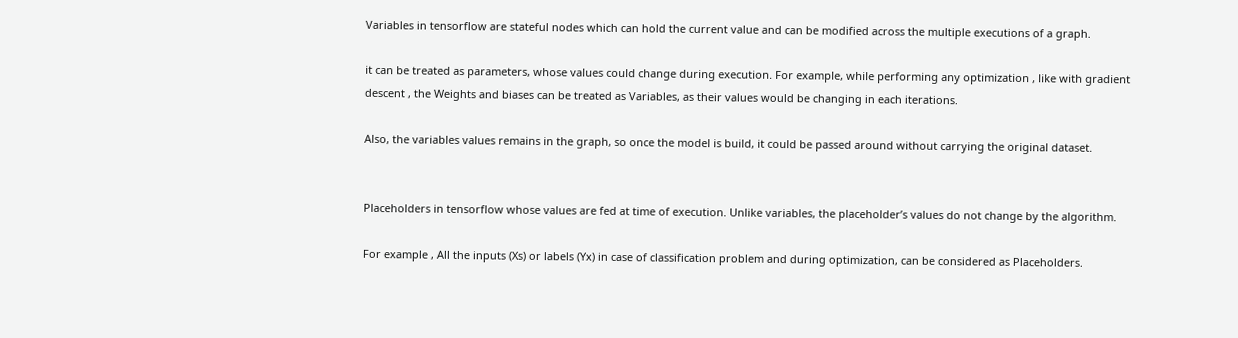Variables in tensorflow are stateful nodes which can hold the current value and can be modified across the multiple executions of a graph.

it can be treated as parameters, whose values could change during execution. For example, while performing any optimization , like with gradient descent , the Weights and biases can be treated as Variables, as their values would be changing in each iterations.

Also, the variables values remains in the graph, so once the model is build, it could be passed around without carrying the original dataset.


Placeholders in tensorflow whose values are fed at time of execution. Unlike variables, the placeholder’s values do not change by the algorithm.

For example , All the inputs (Xs) or labels (Yx) in case of classification problem and during optimization, can be considered as Placeholders.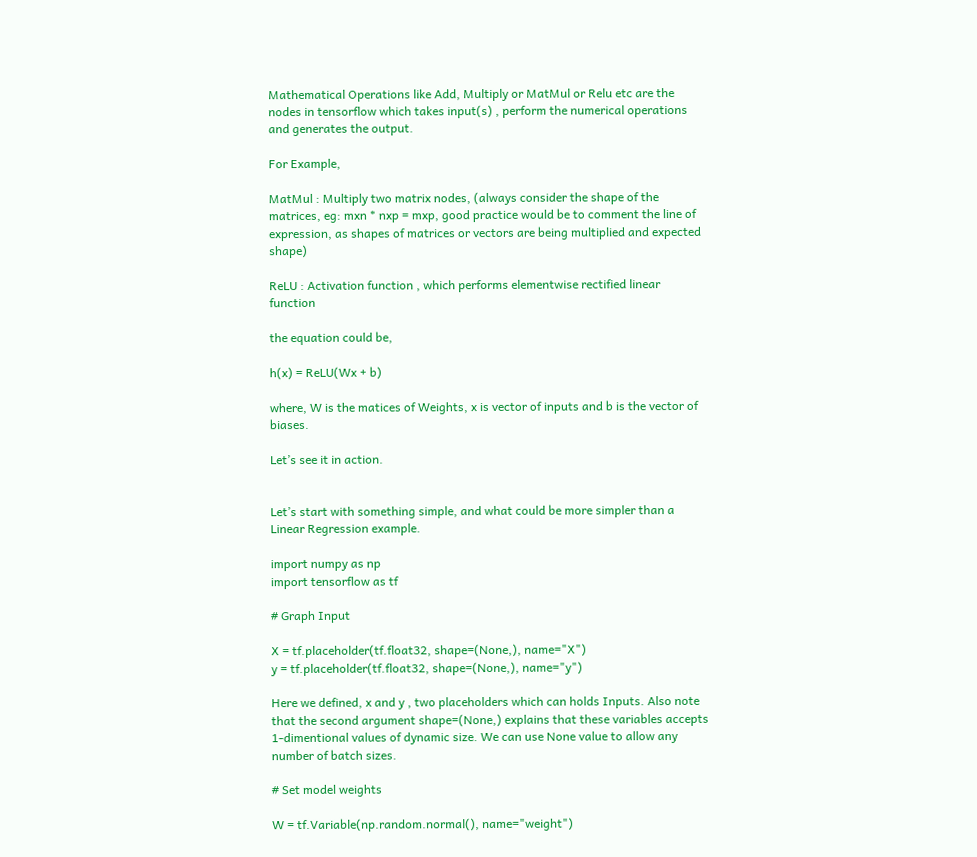Mathematical Operations like Add, Multiply or MatMul or Relu etc are the nodes in tensorflow which takes input(s) , perform the numerical operations and generates the output.

For Example,

MatMul : Multiply two matrix nodes, (always consider the shape of the matrices, eg: mxn * nxp = mxp, good practice would be to comment the line of expression, as shapes of matrices or vectors are being multiplied and expected shape)

ReLU : Activation function , which performs elementwise rectified linear function

the equation could be,

h(x) = ReLU(Wx + b)

where, W is the matices of Weights, x is vector of inputs and b is the vector of biases.

Let’s see it in action.


Let’s start with something simple, and what could be more simpler than a Linear Regression example.

import numpy as np
import tensorflow as tf

# Graph Input

X = tf.placeholder(tf.float32, shape=(None,), name="X")
y = tf.placeholder(tf.float32, shape=(None,), name="y")

Here we defined, x and y , two placeholders which can holds Inputs. Also note that the second argument shape=(None,) explains that these variables accepts 1-dimentional values of dynamic size. We can use None value to allow any number of batch sizes.

# Set model weights

W = tf.Variable(np.random.normal(), name="weight")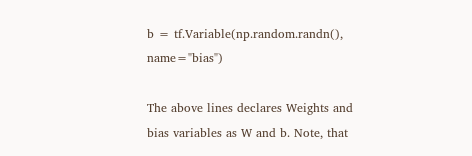b = tf.Variable(np.random.randn(), name="bias")

The above lines declares Weights and bias variables as W and b. Note, that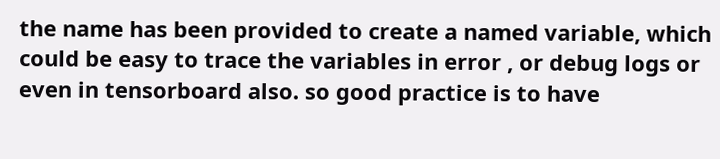the name has been provided to create a named variable, which could be easy to trace the variables in error , or debug logs or even in tensorboard also. so good practice is to have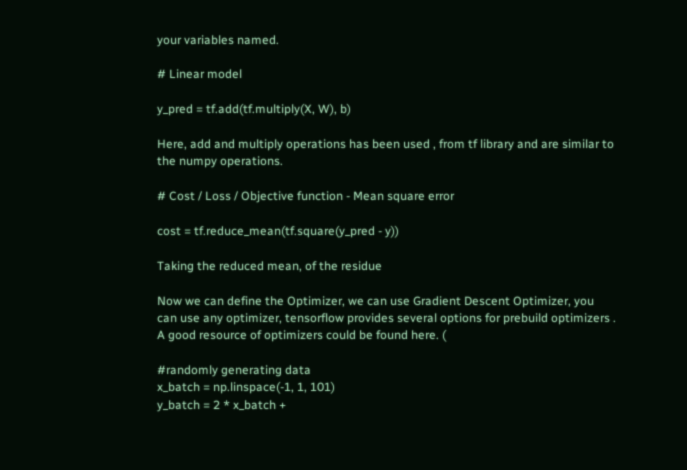your variables named.

# Linear model

y_pred = tf.add(tf.multiply(X, W), b)

Here, add and multiply operations has been used , from tf library and are similar to the numpy operations.

# Cost / Loss / Objective function - Mean square error

cost = tf.reduce_mean(tf.square(y_pred - y))

Taking the reduced mean, of the residue

Now we can define the Optimizer, we can use Gradient Descent Optimizer, you can use any optimizer, tensorflow provides several options for prebuild optimizers . A good resource of optimizers could be found here. (

#randomly generating data
x_batch = np.linspace(-1, 1, 101)
y_batch = 2 * x_batch +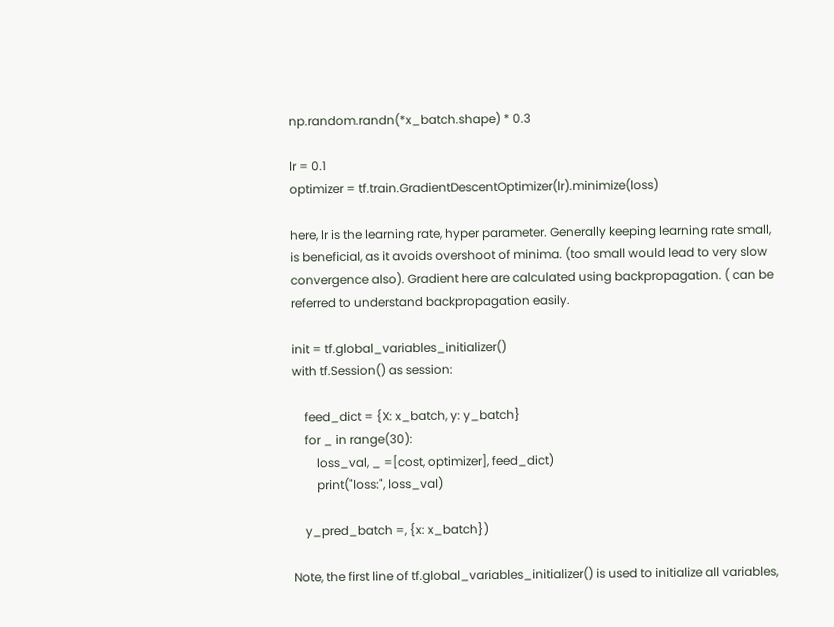np.random.randn(*x_batch.shape) * 0.3

lr = 0.1
optimizer = tf.train.GradientDescentOptimizer(lr).minimize(loss)

here, lr is the learning rate, hyper parameter. Generally keeping learning rate small, is beneficial, as it avoids overshoot of minima. (too small would lead to very slow convergence also). Gradient here are calculated using backpropagation. ( can be referred to understand backpropagation easily.

init = tf.global_variables_initializer()
with tf.Session() as session:

    feed_dict = {X: x_batch, y: y_batch}
    for _ in range(30):
        loss_val, _ =[cost, optimizer], feed_dict)
        print("loss:", loss_val)

    y_pred_batch =, {x: x_batch})

Note, the first line of tf.global_variables_initializer() is used to initialize all variables,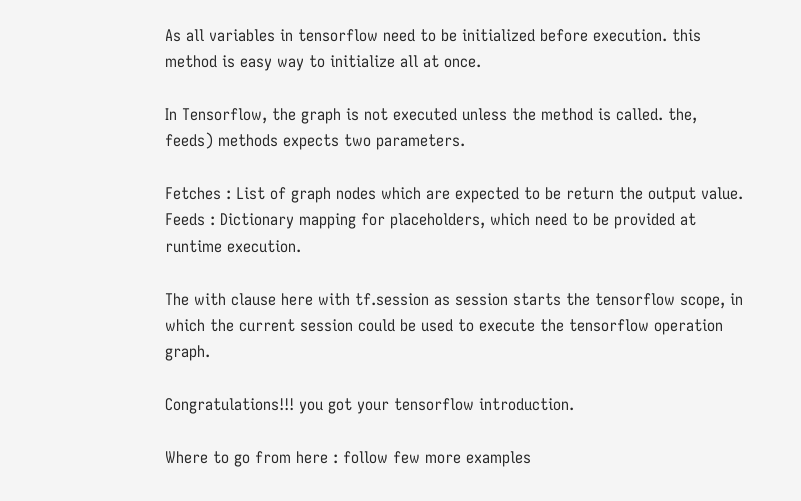As all variables in tensorflow need to be initialized before execution. this method is easy way to initialize all at once.

In Tensorflow, the graph is not executed unless the method is called. the, feeds) methods expects two parameters.

Fetches : List of graph nodes which are expected to be return the output value. Feeds : Dictionary mapping for placeholders, which need to be provided at runtime execution.

The with clause here with tf.session as session starts the tensorflow scope, in which the current session could be used to execute the tensorflow operation graph.

Congratulations!!! you got your tensorflow introduction.

Where to go from here : follow few more examples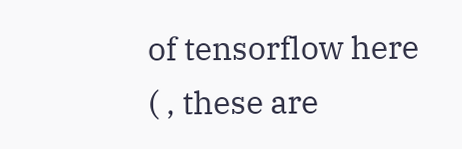of tensorflow here ( , these are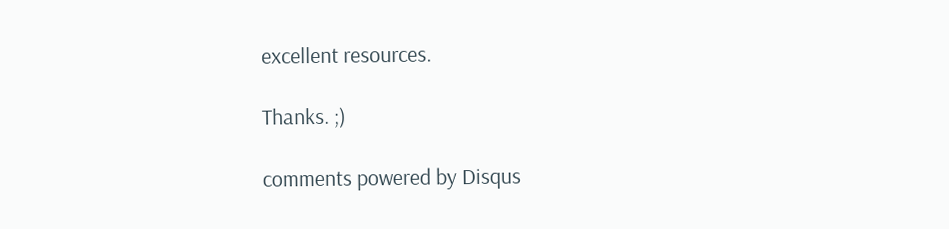excellent resources.

Thanks. ;)

comments powered by Disqus